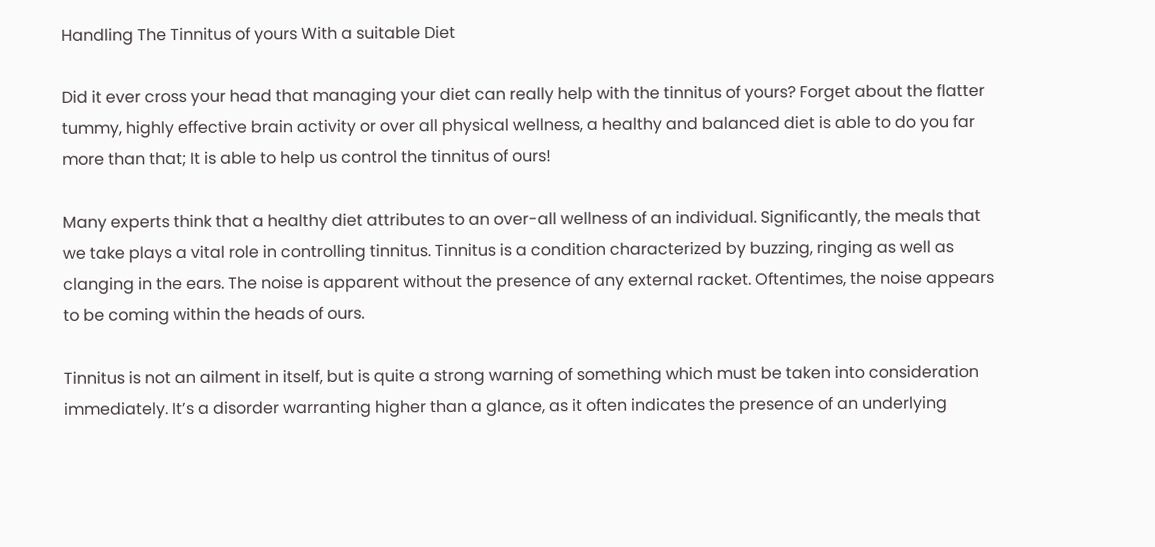Handling The Tinnitus of yours With a suitable Diet

Did it ever cross your head that managing your diet can really help with the tinnitus of yours? Forget about the flatter tummy, highly effective brain activity or over all physical wellness, a healthy and balanced diet is able to do you far more than that; It is able to help us control the tinnitus of ours!

Many experts think that a healthy diet attributes to an over-all wellness of an individual. Significantly, the meals that we take plays a vital role in controlling tinnitus. Tinnitus is a condition characterized by buzzing, ringing as well as clanging in the ears. The noise is apparent without the presence of any external racket. Oftentimes, the noise appears to be coming within the heads of ours.

Tinnitus is not an ailment in itself, but is quite a strong warning of something which must be taken into consideration immediately. It’s a disorder warranting higher than a glance, as it often indicates the presence of an underlying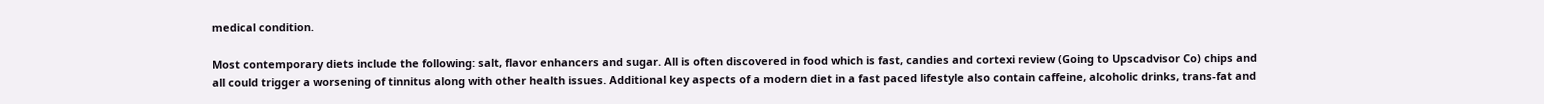medical condition.

Most contemporary diets include the following: salt, flavor enhancers and sugar. All is often discovered in food which is fast, candies and cortexi review (Going to Upscadvisor Co) chips and all could trigger a worsening of tinnitus along with other health issues. Additional key aspects of a modern diet in a fast paced lifestyle also contain caffeine, alcoholic drinks, trans-fat and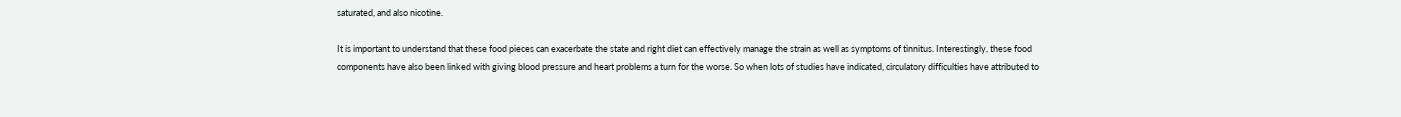saturated, and also nicotine.

It is important to understand that these food pieces can exacerbate the state and right diet can effectively manage the strain as well as symptoms of tinnitus. Interestingly, these food components have also been linked with giving blood pressure and heart problems a turn for the worse. So when lots of studies have indicated, circulatory difficulties have attributed to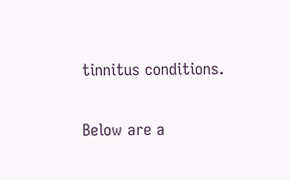tinnitus conditions.

Below are a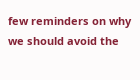few reminders on why we should avoid the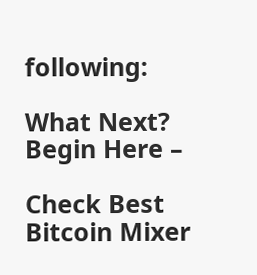following:

What Next? Begin Here –

Check Best Bitcoin Mixer